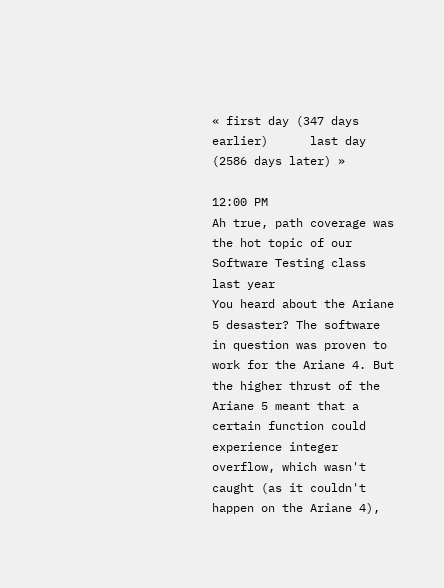« first day (347 days earlier)      last day (2586 days later) »

12:00 PM
Ah true, path coverage was the hot topic of our Software Testing class last year
You heard about the Ariane 5 desaster? The software in question was proven to work for the Ariane 4. But the higher thrust of the Ariane 5 meant that a certain function could experience integer overflow, which wasn't caught (as it couldn't happen on the Ariane 4),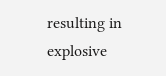resulting in explosive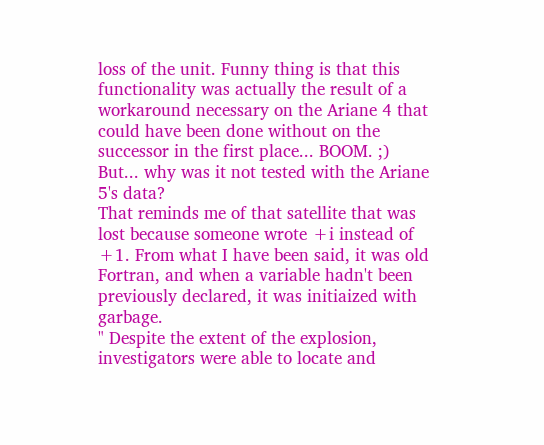loss of the unit. Funny thing is that this functionality was actually the result of a workaround necessary on the Ariane 4 that could have been done without on the successor in the first place... BOOM. ;)
But... why was it not tested with the Ariane 5's data?
That reminds me of that satellite that was lost because someone wrote +i instead of +1. From what I have been said, it was old Fortran, and when a variable hadn't been previously declared, it was initiaized with garbage.
" Despite the extent of the explosion, investigators were able to locate and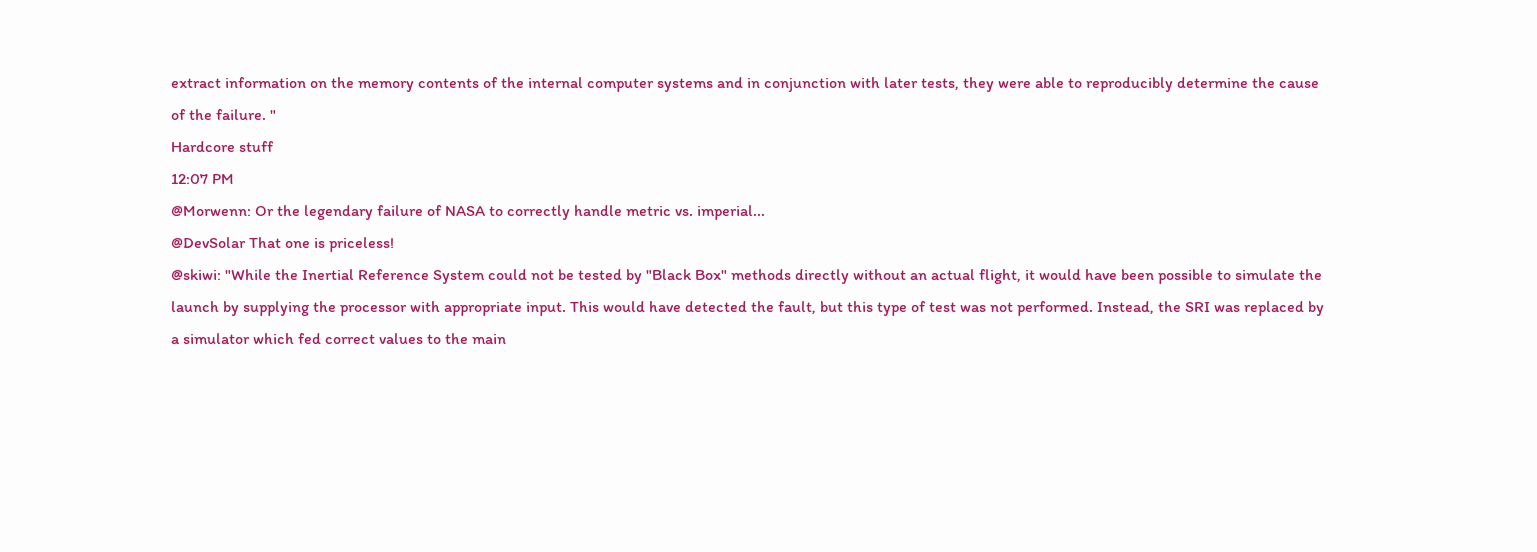extract information on the memory contents of the internal computer systems and in conjunction with later tests, they were able to reproducibly determine the cause of the failure. "
Hardcore stuff
12:07 PM
@Morwenn: Or the legendary failure of NASA to correctly handle metric vs. imperial...
@DevSolar That one is priceless!
@skiwi: "While the Inertial Reference System could not be tested by "Black Box" methods directly without an actual flight, it would have been possible to simulate the launch by supplying the processor with appropriate input. This would have detected the fault, but this type of test was not performed. Instead, the SRI was replaced by a simulator which fed correct values to the main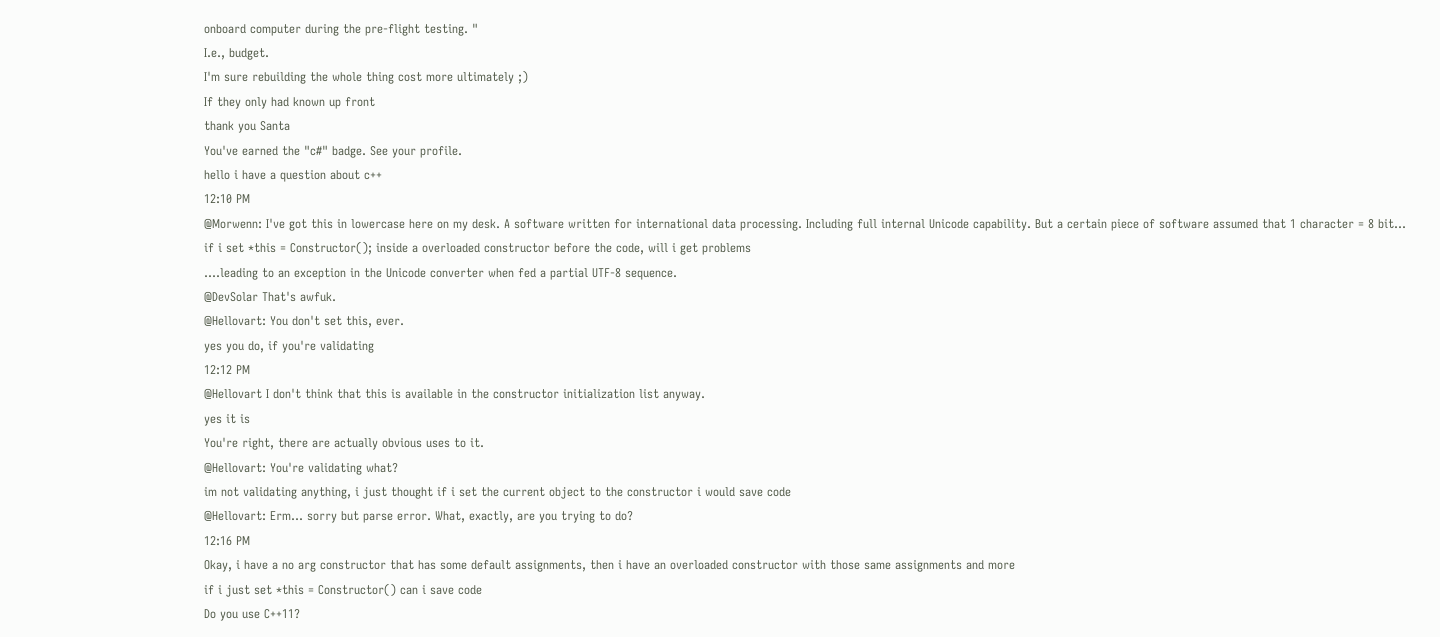onboard computer during the pre-flight testing. "
I.e., budget.
I'm sure rebuilding the whole thing cost more ultimately ;)
If they only had known up front
thank you Santa
You've earned the "c#" badge. See your profile.
hello i have a question about c++
12:10 PM
@Morwenn: I've got this in lowercase here on my desk. A software written for international data processing. Including full internal Unicode capability. But a certain piece of software assumed that 1 character = 8 bit...
if i set *this = Constructor(); inside a overloaded constructor before the code, will i get problems
....leading to an exception in the Unicode converter when fed a partial UTF-8 sequence.
@DevSolar That's awfuk.
@Hellovart: You don't set this, ever.
yes you do, if you're validating
12:12 PM
@Hellovart I don't think that this is available in the constructor initialization list anyway.
yes it is
You're right, there are actually obvious uses to it.
@Hellovart: You're validating what?
im not validating anything, i just thought if i set the current object to the constructor i would save code
@Hellovart: Erm... sorry but parse error. What, exactly, are you trying to do?
12:16 PM
Okay, i have a no arg constructor that has some default assignments, then i have an overloaded constructor with those same assignments and more
if i just set *this = Constructor() can i save code
Do you use C++11?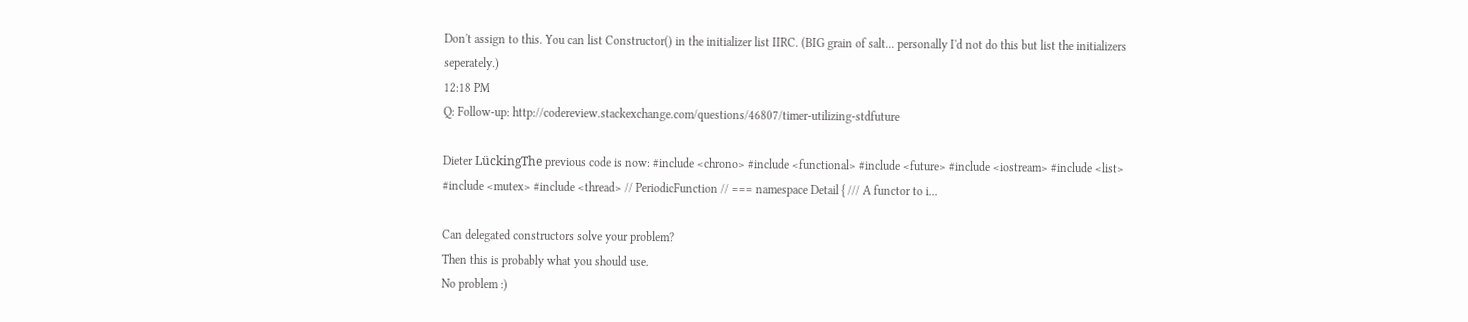Don't assign to this. You can list Constructor() in the initializer list IIRC. (BIG grain of salt... personally I'd not do this but list the initializers seperately.)
12:18 PM
Q: Follow-up: http://codereview.stackexchange.com/questions/46807/timer-utilizing-stdfuture

Dieter LückingThe previous code is now: #include <chrono> #include <functional> #include <future> #include <iostream> #include <list> #include <mutex> #include <thread> // PeriodicFunction // === namespace Detail { /// A functor to i...

Can delegated constructors solve your problem?
Then this is probably what you should use.
No problem :)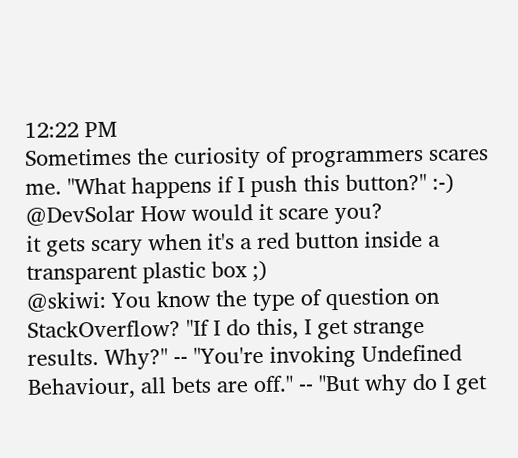12:22 PM
Sometimes the curiosity of programmers scares me. "What happens if I push this button?" :-)
@DevSolar How would it scare you?
it gets scary when it's a red button inside a transparent plastic box ;)
@skiwi: You know the type of question on StackOverflow? "If I do this, I get strange results. Why?" -- "You're invoking Undefined Behaviour, all bets are off." -- "But why do I get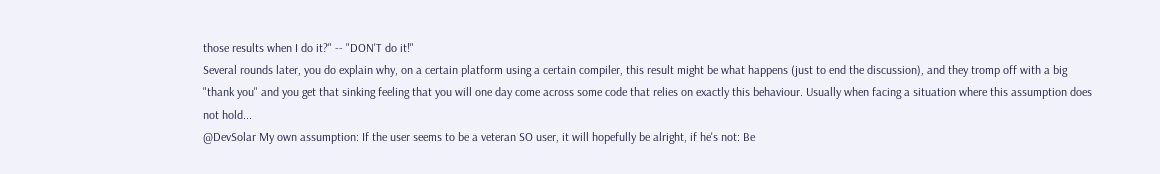those results when I do it?" -- "DON'T do it!"
Several rounds later, you do explain why, on a certain platform using a certain compiler, this result might be what happens (just to end the discussion), and they tromp off with a big "thank you" and you get that sinking feeling that you will one day come across some code that relies on exactly this behaviour. Usually when facing a situation where this assumption does not hold...
@DevSolar My own assumption: If the user seems to be a veteran SO user, it will hopefully be alright, if he's not: Be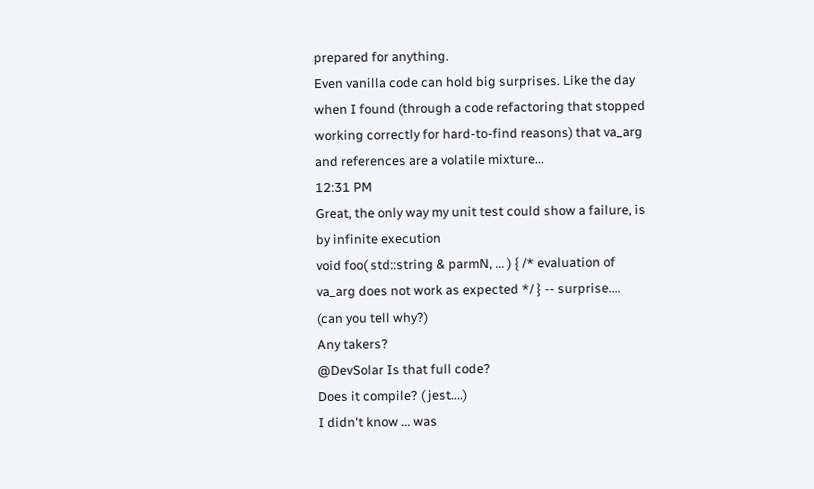prepared for anything.
Even vanilla code can hold big surprises. Like the day when I found (through a code refactoring that stopped working correctly for hard-to-find reasons) that va_arg and references are a volatile mixture...
12:31 PM
Great, the only way my unit test could show a failure, is by infinite execution
void foo( std::string & parmN, ... ) { /* evaluation of va_arg does not work as expected */ } -- surprise.... (can you tell why?)
Any takers?
@DevSolar Is that full code?
Does it compile? ( jest....)
I didn't know ... was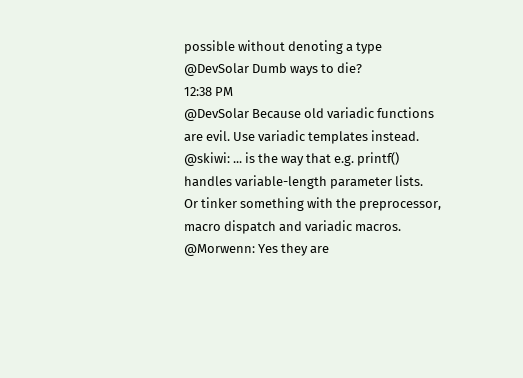possible without denoting a type
@DevSolar Dumb ways to die?
12:38 PM
@DevSolar Because old variadic functions are evil. Use variadic templates instead.
@skiwi: ... is the way that e.g. printf() handles variable-length parameter lists.
Or tinker something with the preprocessor, macro dispatch and variadic macros.
@Morwenn: Yes they are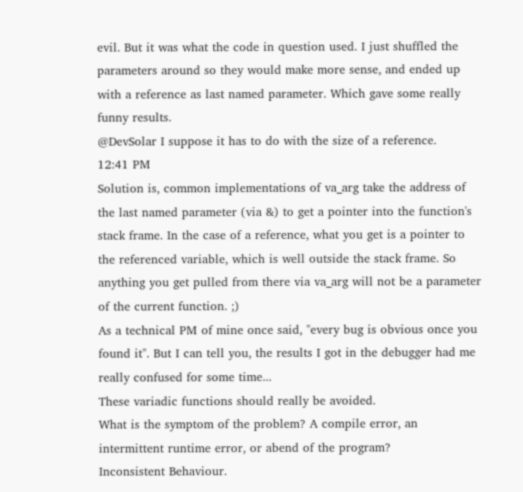evil. But it was what the code in question used. I just shuffled the parameters around so they would make more sense, and ended up with a reference as last named parameter. Which gave some really funny results.
@DevSolar I suppose it has to do with the size of a reference.
12:41 PM
Solution is, common implementations of va_arg take the address of the last named parameter (via &) to get a pointer into the function's stack frame. In the case of a reference, what you get is a pointer to the referenced variable, which is well outside the stack frame. So anything you get pulled from there via va_arg will not be a parameter of the current function. ;)
As a technical PM of mine once said, "every bug is obvious once you found it". But I can tell you, the results I got in the debugger had me really confused for some time...
These variadic functions should really be avoided.
What is the symptom of the problem? A compile error, an intermittent runtime error, or abend of the program?
Inconsistent Behaviour.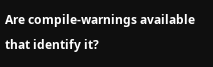Are compile-warnings available that identify it?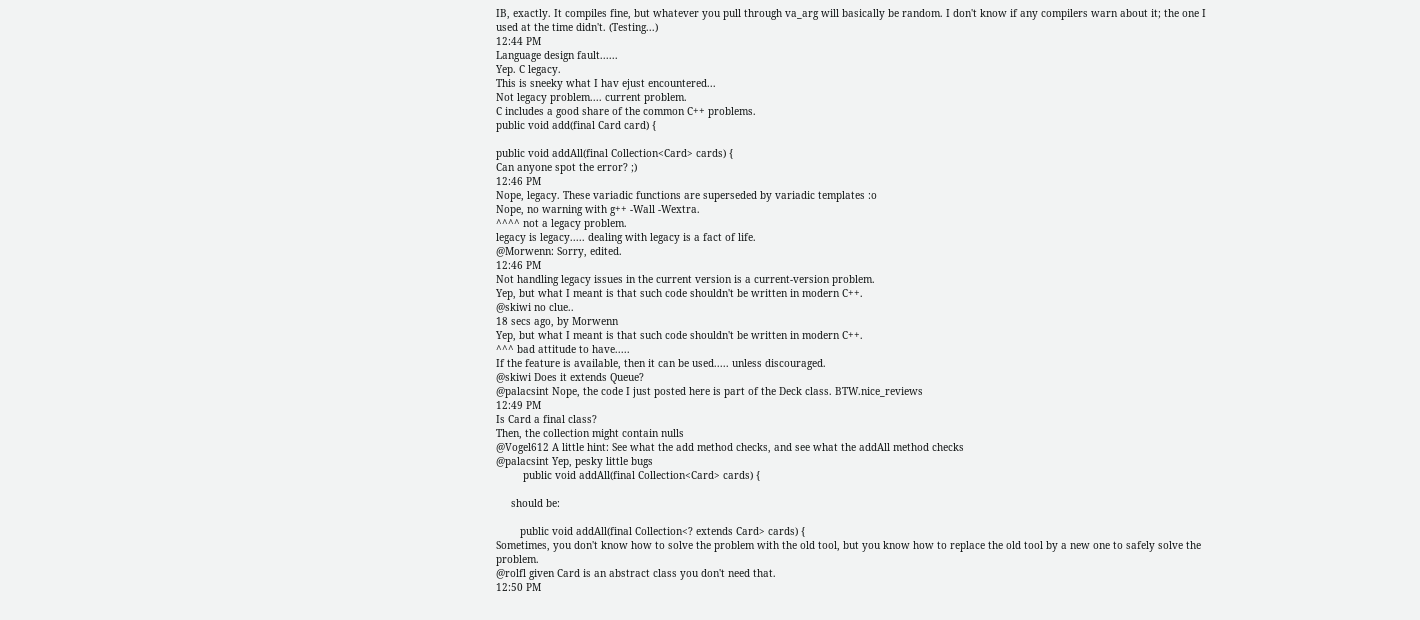IB, exactly. It compiles fine, but whatever you pull through va_arg will basically be random. I don't know if any compilers warn about it; the one I used at the time didn't. (Testing...)
12:44 PM
Language design fault......
Yep. C legacy.
This is sneeky what I hav ejust encountered...
Not legacy problem.... current problem.
C includes a good share of the common C++ problems.
public void add(final Card card) {

public void addAll(final Collection<Card> cards) {
Can anyone spot the error? ;)
12:46 PM
Nope, legacy. These variadic functions are superseded by variadic templates :o
Nope, no warning with g++ -Wall -Wextra.
^^^^ not a legacy problem.
legacy is legacy..... dealing with legacy is a fact of life.
@Morwenn: Sorry, edited.
12:46 PM
Not handling legacy issues in the current version is a current-version problem.
Yep, but what I meant is that such code shouldn't be written in modern C++.
@skiwi no clue..
18 secs ago, by Morwenn
Yep, but what I meant is that such code shouldn't be written in modern C++.
^^^ bad attitude to have.....
If the feature is available, then it can be used..... unless discouraged.
@skiwi Does it extends Queue?
@palacsint Nope, the code I just posted here is part of the Deck class. BTW.nice_reviews
12:49 PM
Is Card a final class?
Then, the collection might contain nulls
@Vogel612 A little hint: See what the add method checks, and see what the addAll method checks
@palacsint Yep, pesky little bugs
         public void addAll(final Collection<Card> cards) {

     should be:

        public void addAll(final Collection<? extends Card> cards) {
Sometimes, you don't know how to solve the problem with the old tool, but you know how to replace the old tool by a new one to safely solve the problem.
@rolfl given Card is an abstract class you don't need that.
12:50 PM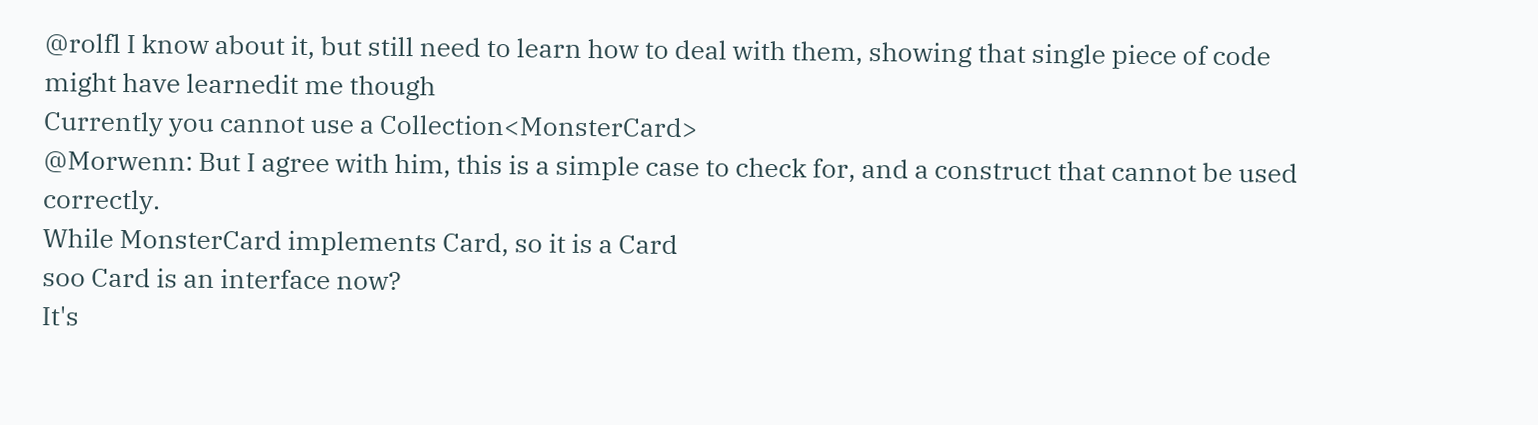@rolfl I know about it, but still need to learn how to deal with them, showing that single piece of code might have learnedit me though
Currently you cannot use a Collection<MonsterCard>
@Morwenn: But I agree with him, this is a simple case to check for, and a construct that cannot be used correctly.
While MonsterCard implements Card, so it is a Card
soo Card is an interface now?
It's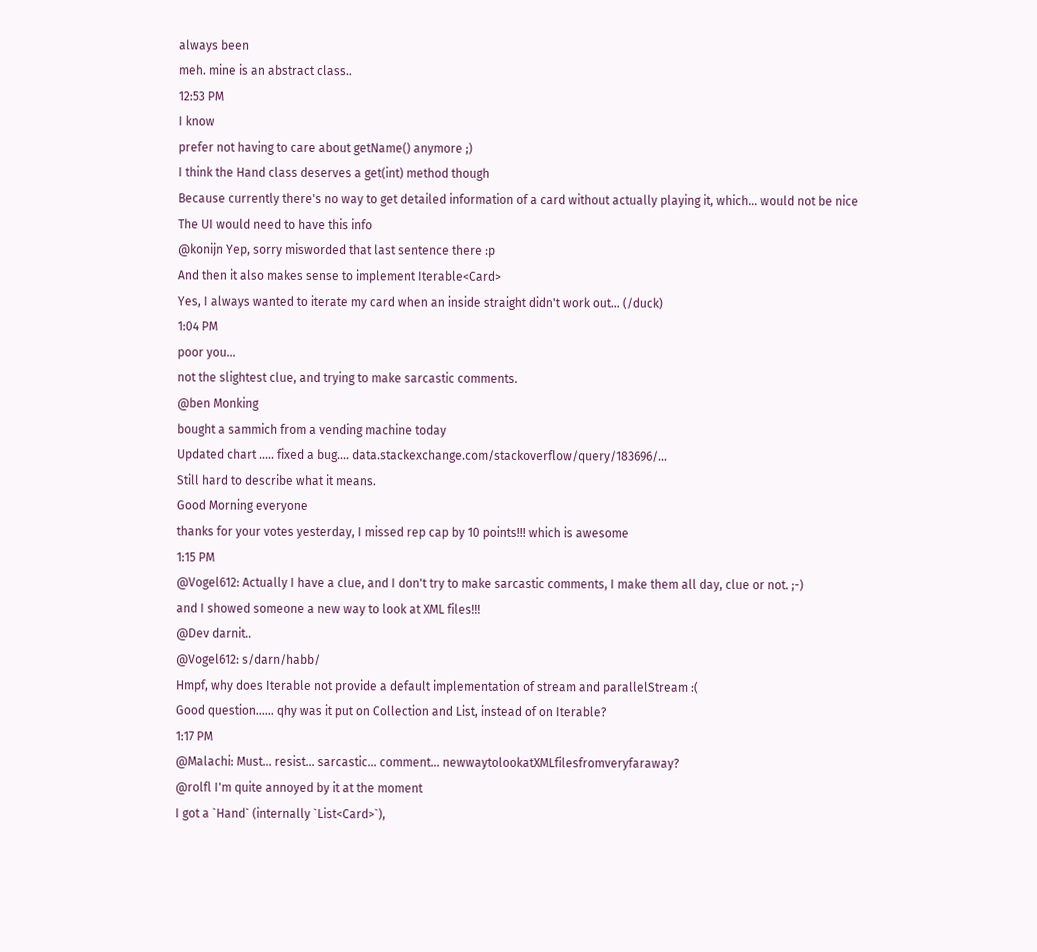always been
meh. mine is an abstract class..
12:53 PM
I know
prefer not having to care about getName() anymore ;)
I think the Hand class deserves a get(int) method though
Because currently there's no way to get detailed information of a card without actually playing it, which... would not be nice
The UI would need to have this info
@konijn Yep, sorry misworded that last sentence there :p
And then it also makes sense to implement Iterable<Card>
Yes, I always wanted to iterate my card when an inside straight didn't work out... (/duck)
1:04 PM
poor you...
not the slightest clue, and trying to make sarcastic comments.
@ben Monking
bought a sammich from a vending machine today
Updated chart ..... fixed a bug.... data.stackexchange.com/stackoverflow/query/183696/…
Still hard to describe what it means.
Good Morning everyone
thanks for your votes yesterday, I missed rep cap by 10 points!!! which is awesome
1:15 PM
@Vogel612: Actually I have a clue, and I don't try to make sarcastic comments, I make them all day, clue or not. ;-)
and I showed someone a new way to look at XML files!!!
@Dev darnit..
@Vogel612: s/darn/habb/
Hmpf, why does Iterable not provide a default implementation of stream and parallelStream :(
Good question...... qhy was it put on Collection and List, instead of on Iterable?
1:17 PM
@Malachi: Must... resist... sarcastic... comment... newwaytolookatXMLfilesfromveryfaraway?
@rolfl I'm quite annoyed by it at the moment
I got a `Hand` (internally `List<Card>`),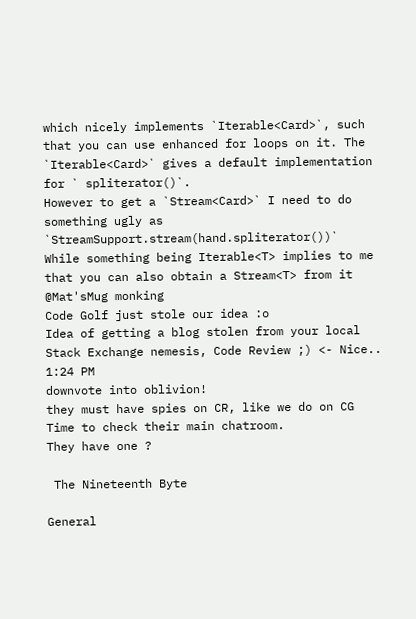which nicely implements `Iterable<Card>`, such that you can use enhanced for loops on it. The `Iterable<Card>` gives a default implementation for ` spliterator()`.
However to get a `Stream<Card>` I need to do something ugly as `StreamSupport.stream(hand.spliterator())`
While something being Iterable<T> implies to me that you can also obtain a Stream<T> from it
@Mat'sMug monking
Code Golf just stole our idea :o
Idea of getting a blog stolen from your local Stack Exchange nemesis, Code Review ;) <- Nice..
1:24 PM
downvote into oblivion!
they must have spies on CR, like we do on CG
Time to check their main chatroom.
They have one ?

 The Nineteenth Byte

General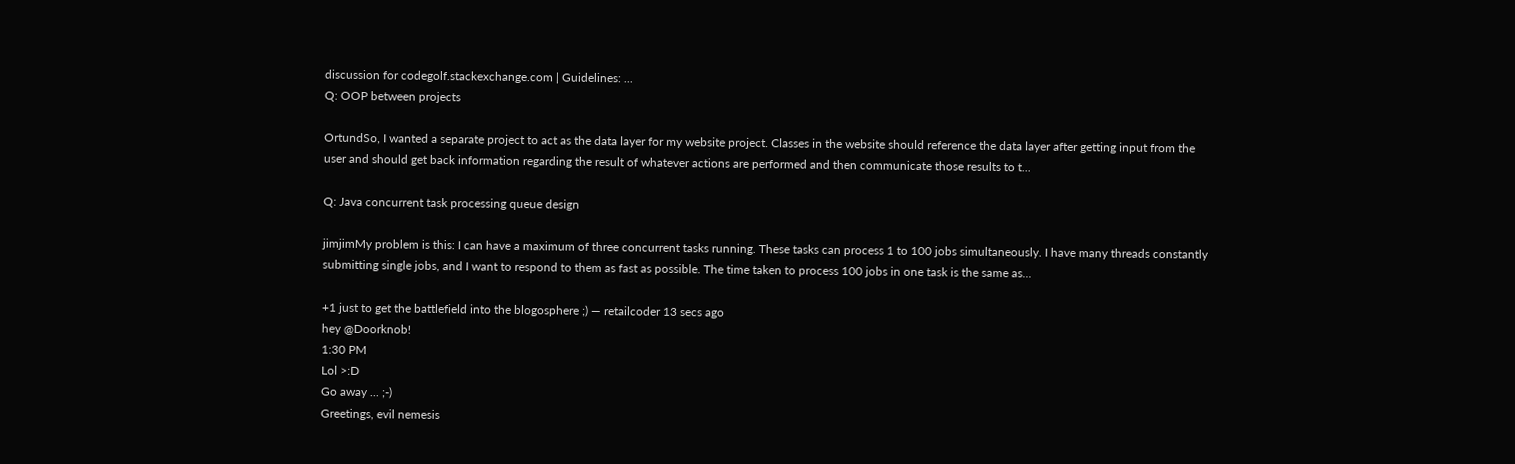discussion for codegolf.stackexchange.com | Guidelines: ...
Q: OOP between projects

OrtundSo, I wanted a separate project to act as the data layer for my website project. Classes in the website should reference the data layer after getting input from the user and should get back information regarding the result of whatever actions are performed and then communicate those results to t...

Q: Java concurrent task processing queue design

jimjimMy problem is this: I can have a maximum of three concurrent tasks running. These tasks can process 1 to 100 jobs simultaneously. I have many threads constantly submitting single jobs, and I want to respond to them as fast as possible. The time taken to process 100 jobs in one task is the same as...

+1 just to get the battlefield into the blogosphere ;) — retailcoder 13 secs ago
hey @Doorknob!
1:30 PM
Lol >:D
Go away ... ;-)
Greetings, evil nemesis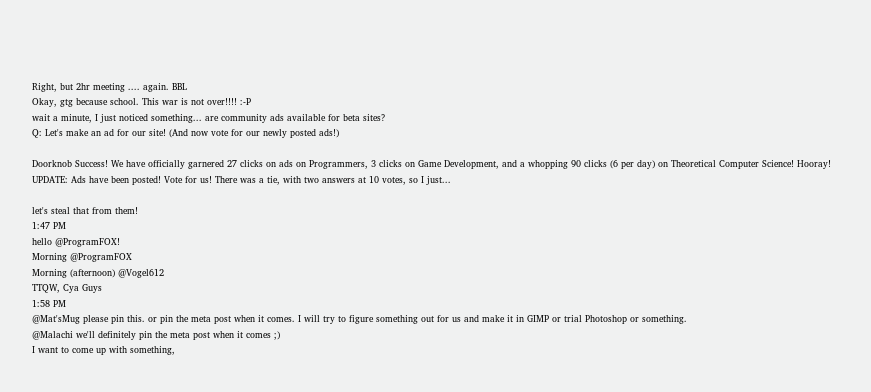Right, but 2hr meeting .... again. BBL
Okay, gtg because school. This war is not over!!!! :-P
wait a minute, I just noticed something... are community ads available for beta sites?
Q: Let's make an ad for our site! (And now vote for our newly posted ads!)

Doorknob Success! We have officially garnered 27 clicks on ads on Programmers, 3 clicks on Game Development, and a whopping 90 clicks (6 per day) on Theoretical Computer Science! Hooray! UPDATE: Ads have been posted! Vote for us! There was a tie, with two answers at 10 votes, so I just...

let's steal that from them!
1:47 PM
hello @ProgramFOX!
Morning @ProgramFOX
Morning (afternoon) @Vogel612
TTQW, Cya Guys
1:58 PM
@Mat'sMug please pin this. or pin the meta post when it comes. I will try to figure something out for us and make it in GIMP or trial Photoshop or something.
@Malachi we'll definitely pin the meta post when it comes ;)
I want to come up with something,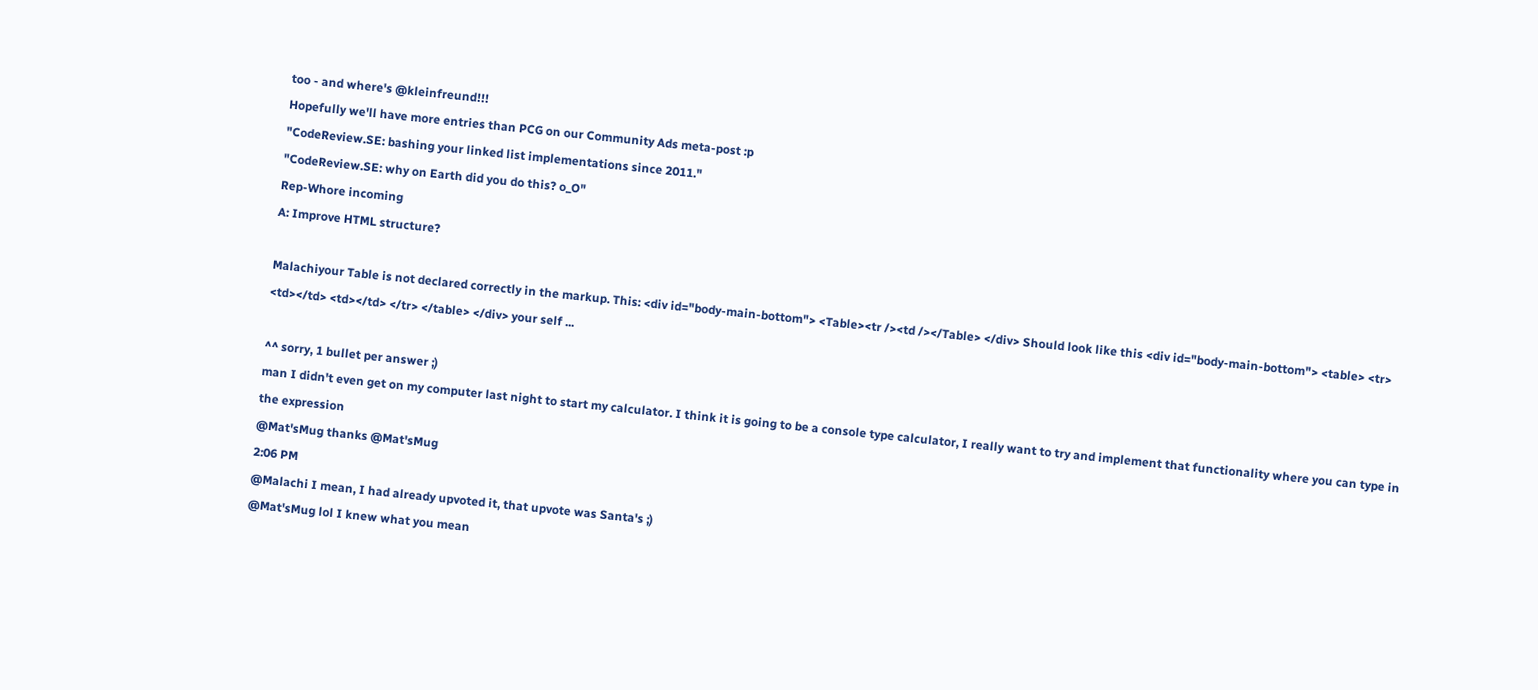too - and where's @kleinfreund!!!
Hopefully we'll have more entries than PCG on our Community Ads meta-post :p
"CodeReview.SE: bashing your linked list implementations since 2011."
"CodeReview.SE: why on Earth did you do this? o_O"
Rep-Whore incoming
A: Improve HTML structure?

Malachiyour Table is not declared correctly in the markup. This: <div id="body-main-bottom"> <Table><tr /><td /></Table> </div> Should look like this <div id="body-main-bottom"> <table> <tr> <td></td> <td></td> </tr> </table> </div> your self ...

^^ sorry, 1 bullet per answer ;)
man I didn't even get on my computer last night to start my calculator. I think it is going to be a console type calculator, I really want to try and implement that functionality where you can type in the expression
@Mat'sMug thanks @Mat'sMug
2:06 PM
@Malachi I mean, I had already upvoted it, that upvote was Santa's ;)
@Mat'sMug lol I knew what you mean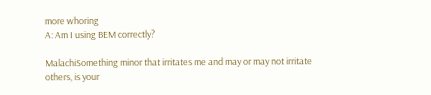more whoring
A: Am I using BEM correctly?

MalachiSomething minor that irritates me and may or may not irritate others, is your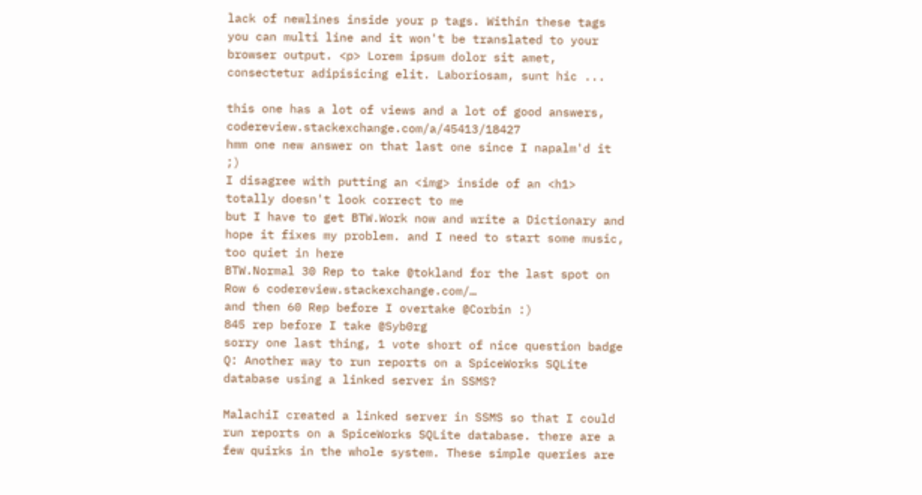lack of newlines inside your p tags. Within these tags you can multi line and it won't be translated to your browser output. <p> Lorem ipsum dolor sit amet, consectetur adipisicing elit. Laboriosam, sunt hic ...

this one has a lot of views and a lot of good answers, codereview.stackexchange.com/a/45413/18427
hmm one new answer on that last one since I napalm'd it ;)
I disagree with putting an <img> inside of an <h1> totally doesn't look correct to me
but I have to get BTW.Work now and write a Dictionary and hope it fixes my problem. and I need to start some music, too quiet in here
BTW.Normal 30 Rep to take @tokland for the last spot on Row 6 codereview.stackexchange.com/…
and then 60 Rep before I overtake @Corbin :)
845 rep before I take @Syb0rg
sorry one last thing, 1 vote short of nice question badge
Q: Another way to run reports on a SpiceWorks SQLite database using a linked server in SSMS?

MalachiI created a linked server in SSMS so that I could run reports on a SpiceWorks SQLite database. there are a few quirks in the whole system. These simple queries are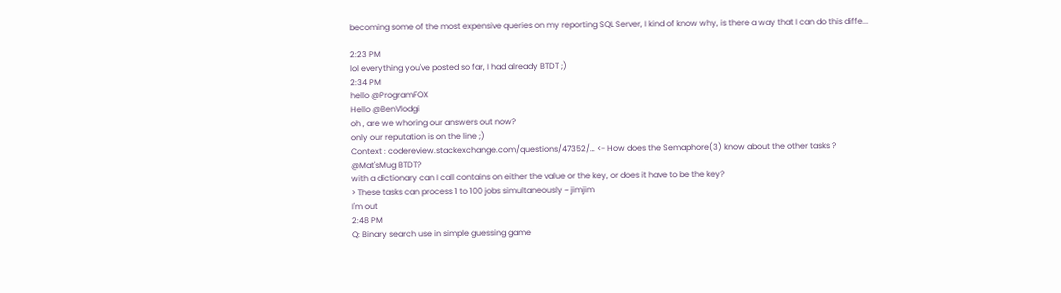becoming some of the most expensive queries on my reporting SQL Server, I kind of know why, is there a way that I can do this diffe...

2:23 PM
lol everything you've posted so far, I had already BTDT ;)
2:34 PM
hello @ProgramFOX
Hello @BenVlodgi
oh , are we whoring our answers out now?
only our reputation is on the line ;)
Context : codereview.stackexchange.com/questions/47352/… <- How does the Semaphore(3) know about the other tasks ?
@Mat'sMug BTDT?
with a dictionary can I call contains on either the value or the key, or does it have to be the key?
> These tasks can process 1 to 100 jobs simultaneously ~ jimjim
I'm out
2:48 PM
Q: Binary search use in simple guessing game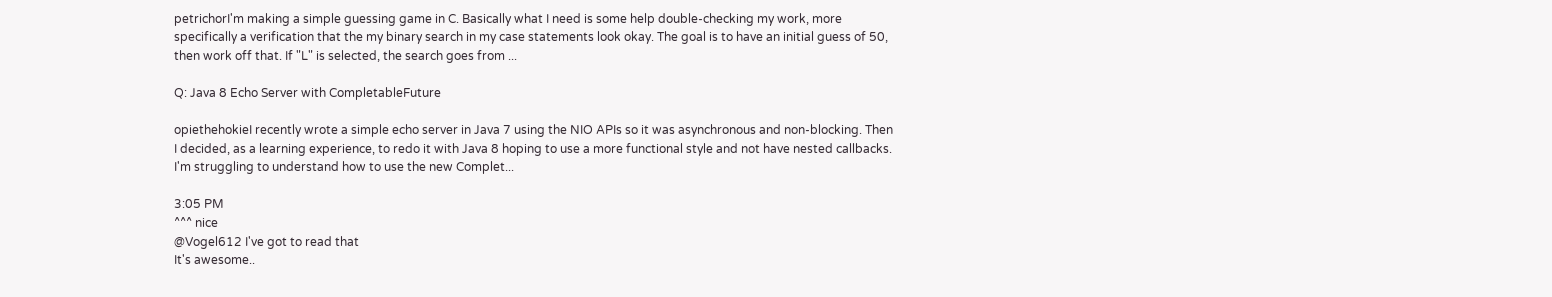petrichorI'm making a simple guessing game in C. Basically what I need is some help double-checking my work, more specifically a verification that the my binary search in my case statements look okay. The goal is to have an initial guess of 50, then work off that. If "L" is selected, the search goes from ...

Q: Java 8 Echo Server with CompletableFuture

opiethehokieI recently wrote a simple echo server in Java 7 using the NIO APIs so it was asynchronous and non-blocking. Then I decided, as a learning experience, to redo it with Java 8 hoping to use a more functional style and not have nested callbacks. I'm struggling to understand how to use the new Complet...

3:05 PM
^^^ nice
@Vogel612 I've got to read that
It's awesome..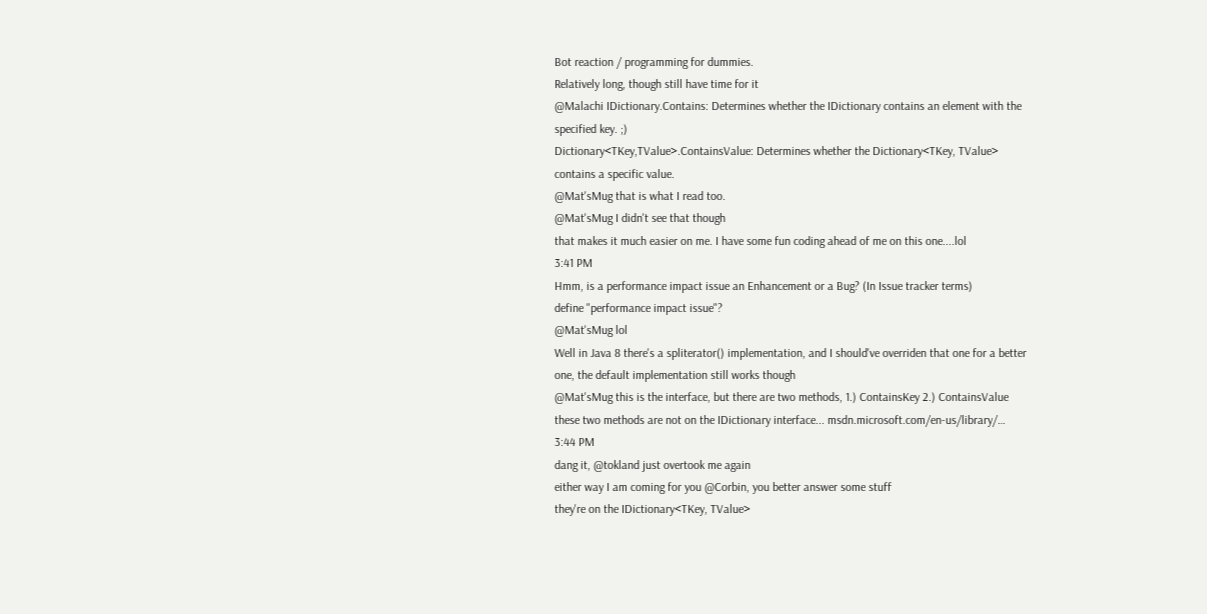Bot reaction / programming for dummies.
Relatively long, though still have time for it
@Malachi IDictionary.Contains: Determines whether the IDictionary contains an element with the specified key. ;)
Dictionary<TKey,TValue>.ContainsValue: Determines whether the Dictionary<TKey, TValue> contains a specific value.
@Mat'sMug that is what I read too.
@Mat'sMug I didn't see that though
that makes it much easier on me. I have some fun coding ahead of me on this one....lol
3:41 PM
Hmm, is a performance impact issue an Enhancement or a Bug? (In Issue tracker terms)
define "performance impact issue"?
@Mat'sMug lol
Well in Java 8 there's a spliterator() implementation, and I should've overriden that one for a better one, the default implementation still works though
@Mat'sMug this is the interface, but there are two methods, 1.) ContainsKey 2.) ContainsValue
these two methods are not on the IDictionary interface... msdn.microsoft.com/en-us/library/…
3:44 PM
dang it, @tokland just overtook me again
either way I am coming for you @Corbin, you better answer some stuff
they're on the IDictionary<TKey, TValue>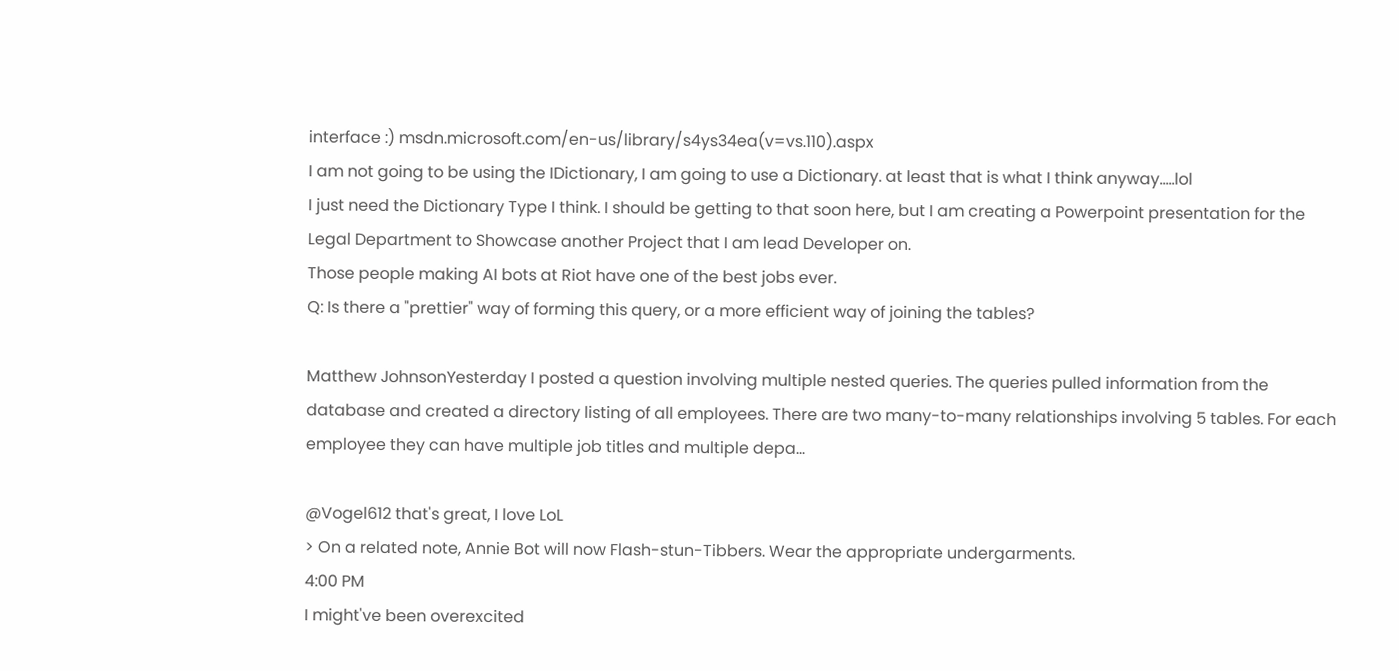interface :) msdn.microsoft.com/en-us/library/s4ys34ea(v=vs.110).aspx
I am not going to be using the IDictionary, I am going to use a Dictionary. at least that is what I think anyway.....lol
I just need the Dictionary Type I think. I should be getting to that soon here, but I am creating a Powerpoint presentation for the Legal Department to Showcase another Project that I am lead Developer on.
Those people making AI bots at Riot have one of the best jobs ever.
Q: Is there a "prettier" way of forming this query, or a more efficient way of joining the tables?

Matthew JohnsonYesterday I posted a question involving multiple nested queries. The queries pulled information from the database and created a directory listing of all employees. There are two many-to-many relationships involving 5 tables. For each employee they can have multiple job titles and multiple depa...

@Vogel612 that's great, I love LoL
> On a related note, Annie Bot will now Flash-stun-Tibbers. Wear the appropriate undergarments.
4:00 PM
I might've been overexcited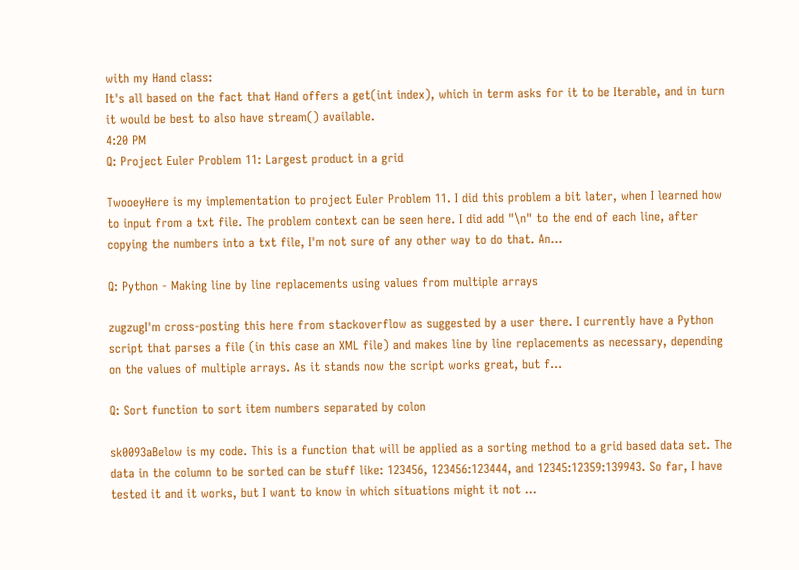with my Hand class:
It's all based on the fact that Hand offers a get(int index), which in term asks for it to be Iterable, and in turn it would be best to also have stream() available.
4:20 PM
Q: Project Euler Problem 11: Largest product in a grid

TwooeyHere is my implementation to project Euler Problem 11. I did this problem a bit later, when I learned how to input from a txt file. The problem context can be seen here. I did add "\n" to the end of each line, after copying the numbers into a txt file, I'm not sure of any other way to do that. An...

Q: Python - Making line by line replacements using values from multiple arrays

zugzugI'm cross-posting this here from stackoverflow as suggested by a user there. I currently have a Python script that parses a file (in this case an XML file) and makes line by line replacements as necessary, depending on the values of multiple arrays. As it stands now the script works great, but f...

Q: Sort function to sort item numbers separated by colon

sk0093aBelow is my code. This is a function that will be applied as a sorting method to a grid based data set. The data in the column to be sorted can be stuff like: 123456, 123456:123444, and 12345:12359:139943. So far, I have tested it and it works, but I want to know in which situations might it not ...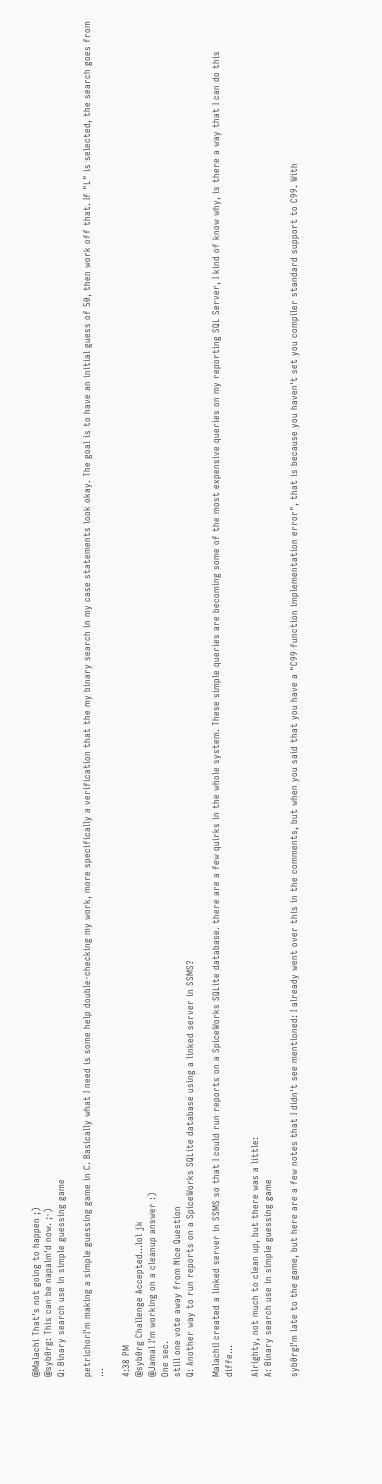@Malachi That's not going to happen ;)
@syb0rg: This can be napalm'd now. ;-)
Q: Binary search use in simple guessing game

petrichorI'm making a simple guessing game in C. Basically what I need is some help double-checking my work, more specifically a verification that the my binary search in my case statements look okay. The goal is to have an initial guess of 50, then work off that. If "L" is selected, the search goes from ...

4:38 PM
@syb0rg Challenge Accepted...lol jk
@Jamal I'm working on a cleanup answer :)
One sec.
still one vote away from Nice Question
Q: Another way to run reports on a SpiceWorks SQLite database using a linked server in SSMS?

MalachiI created a linked server in SSMS so that I could run reports on a SpiceWorks SQLite database. there are a few quirks in the whole system. These simple queries are becoming some of the most expensive queries on my reporting SQL Server, I kind of know why, is there a way that I can do this diffe...

Alrighty, not much to clean up, but there was a little:
A: Binary search use in simple guessing game

syb0rgI'm late to the game, but here are a few notes that I didn't see mentioned: I already went over this in the comments, but when you said that you have a "C99 function implementation error", that is because you haven't set you compiler standard support to C99. With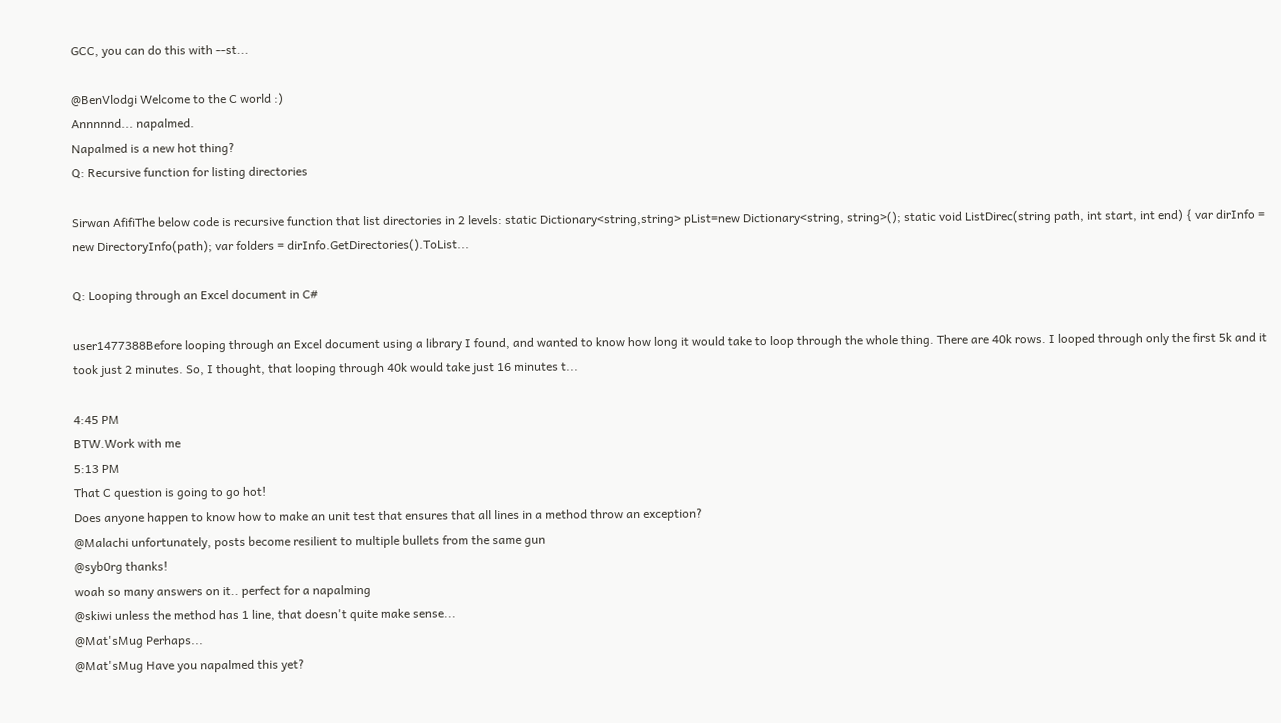GCC, you can do this with --st...

@BenVlodgi Welcome to the C world :)
Annnnnd... napalmed.
Napalmed is a new hot thing?
Q: Recursive function for listing directories

Sirwan AfifiThe below code is recursive function that list directories in 2 levels: static Dictionary<string,string> pList=new Dictionary<string, string>(); static void ListDirec(string path, int start, int end) { var dirInfo = new DirectoryInfo(path); var folders = dirInfo.GetDirectories().ToList...

Q: Looping through an Excel document in C#

user1477388Before looping through an Excel document using a library I found, and wanted to know how long it would take to loop through the whole thing. There are 40k rows. I looped through only the first 5k and it took just 2 minutes. So, I thought, that looping through 40k would take just 16 minutes t...

4:45 PM
BTW.Work with me
5:13 PM
That C question is going to go hot!
Does anyone happen to know how to make an unit test that ensures that all lines in a method throw an exception?
@Malachi unfortunately, posts become resilient to multiple bullets from the same gun
@syb0rg thanks!
woah so many answers on it.. perfect for a napalming
@skiwi unless the method has 1 line, that doesn't quite make sense...
@Mat'sMug Perhaps...
@Mat'sMug Have you napalmed this yet?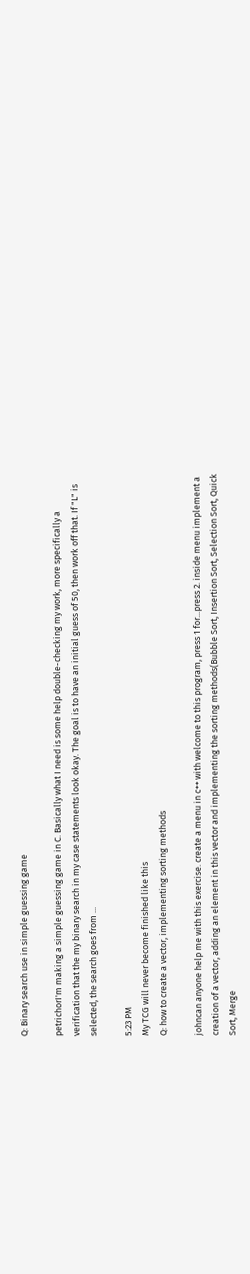Q: Binary search use in simple guessing game

petrichorI'm making a simple guessing game in C. Basically what I need is some help double-checking my work, more specifically a verification that the my binary search in my case statements look okay. The goal is to have an initial guess of 50, then work off that. If "L" is selected, the search goes from ...

5:23 PM
My TCG will never become finished like this
Q: how to create a vector, implementing sorting methods

johncan anyone help me with this exercise. create a menu in c++ with welcome to this program, press 1 for...press 2. inside menu implement a creation of a vector, adding an element in this vector and implementing the sorting methods(Bubble Sort, Insertion Sort, Selection Sort, Quick Sort, Merge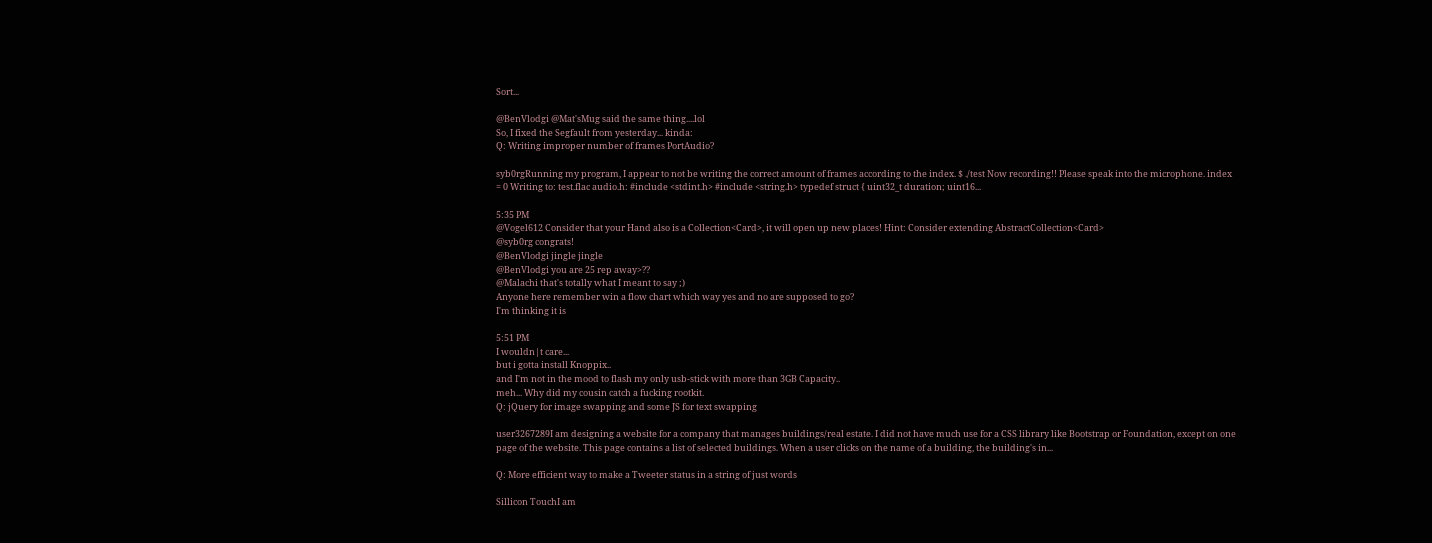Sort...

@BenVlodgi @Mat'sMug said the same thing....lol
So, I fixed the Segfault from yesterday... kinda:
Q: Writing improper number of frames PortAudio?

syb0rgRunning my program, I appear to not be writing the correct amount of frames according to the index. $ ./test Now recording!! Please speak into the microphone. index = 0 Writing to: test.flac audio.h: #include <stdint.h> #include <string.h> typedef struct { uint32_t duration; uint16...

5:35 PM
@Vogel612 Consider that your Hand also is a Collection<Card>, it will open up new places! Hint: Consider extending AbstractCollection<Card>
@syb0rg congrats!
@BenVlodgi jingle jingle
@BenVlodgi you are 25 rep away>??
@Malachi that's totally what I meant to say ;)
Anyone here remember win a flow chart which way yes and no are supposed to go?
I'm thinking it is

5:51 PM
I wouldn|t care...
but i gotta install Knoppix..
and I'm not in the mood to flash my only usb-stick with more than 3GB Capacity..
meh... Why did my cousin catch a fucking rootkit.
Q: jQuery for image swapping and some JS for text swapping

user3267289I am designing a website for a company that manages buildings/real estate. I did not have much use for a CSS library like Bootstrap or Foundation, except on one page of the website. This page contains a list of selected buildings. When a user clicks on the name of a building, the building's in...

Q: More efficient way to make a Tweeter status in a string of just words

Sillicon TouchI am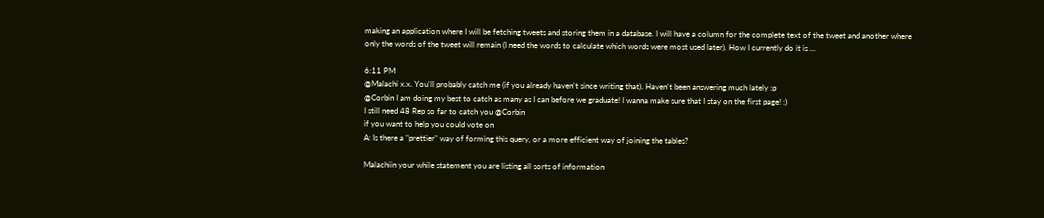making an application where I will be fetching tweets and storing them in a database. I will have a column for the complete text of the tweet and another where only the words of the tweet will remain (I need the words to calculate which words were most used later). How I currently do it is ...

6:11 PM
@Malachi x.x. You'll probably catch me (if you already haven't since writing that). Haven't been answering much lately :p
@Corbin I am doing my best to catch as many as I can before we graduate! I wanna make sure that I stay on the first page! :)
I still need 48 Rep so far to catch you @Corbin
if you want to help you could vote on
A: Is there a "prettier" way of forming this query, or a more efficient way of joining the tables?

Malachiin your while statement you are listing all sorts of information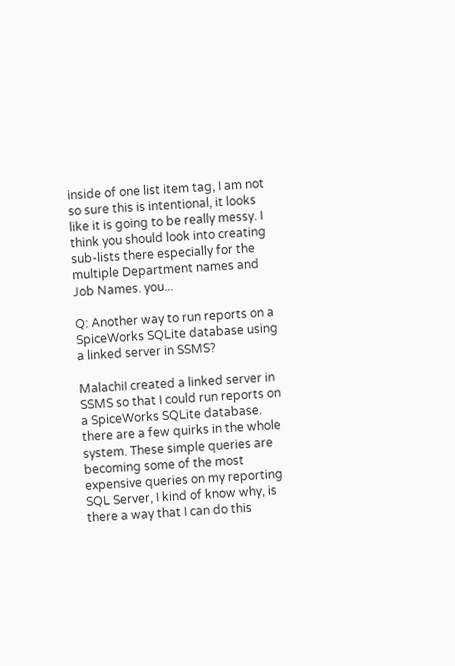inside of one list item tag, I am not so sure this is intentional, it looks like it is going to be really messy. I think you should look into creating sub-lists there especially for the multiple Department names and Job Names. you...

Q: Another way to run reports on a SpiceWorks SQLite database using a linked server in SSMS?

MalachiI created a linked server in SSMS so that I could run reports on a SpiceWorks SQLite database. there are a few quirks in the whole system. These simple queries are becoming some of the most expensive queries on my reporting SQL Server, I kind of know why, is there a way that I can do this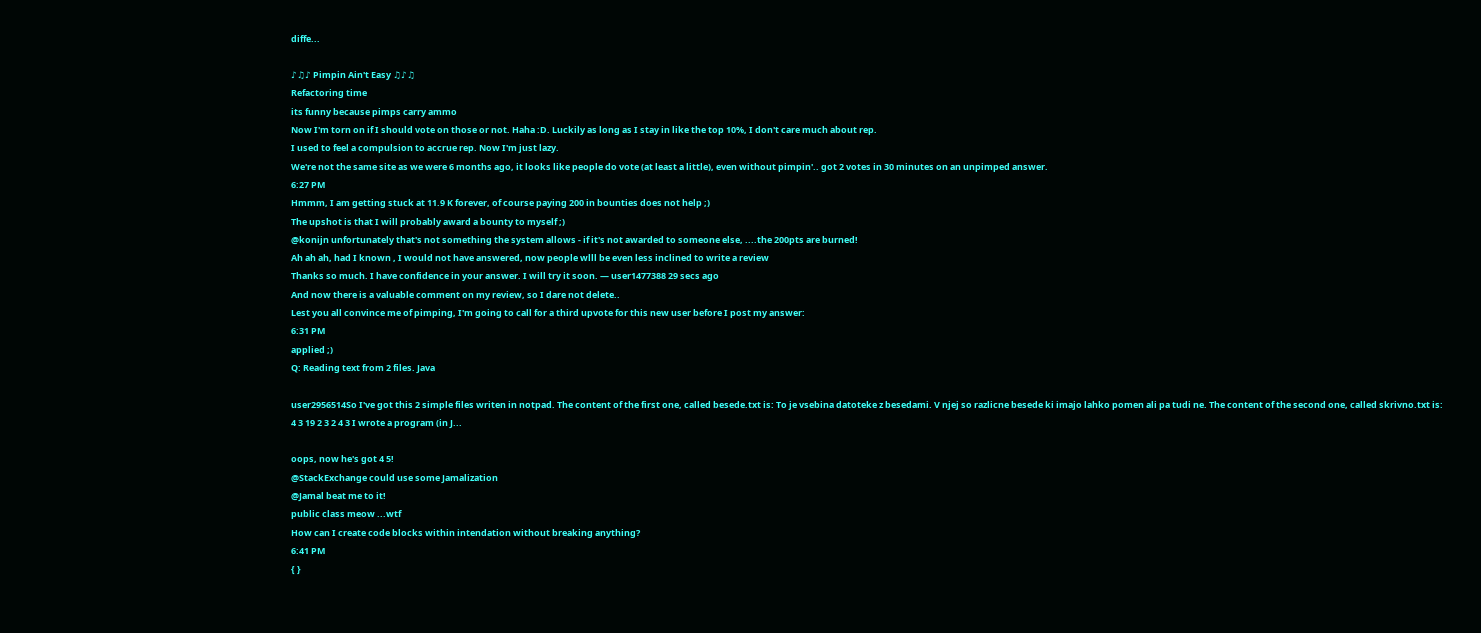diffe...

♪♫♪ Pimpin Ain't Easy ♫♪♫
Refactoring time
its funny because pimps carry ammo
Now I'm torn on if I should vote on those or not. Haha :D. Luckily as long as I stay in like the top 10%, I don't care much about rep.
I used to feel a compulsion to accrue rep. Now I'm just lazy.
We're not the same site as we were 6 months ago, it looks like people do vote (at least a little), even without pimpin'.. got 2 votes in 30 minutes on an unpimped answer.
6:27 PM
Hmmm, I am getting stuck at 11.9 K forever, of course paying 200 in bounties does not help ;)
The upshot is that I will probably award a bounty to myself ;)
@konijn unfortunately that's not something the system allows - if it's not awarded to someone else, ....the 200pts are burned!
Ah ah ah, had I known , I would not have answered, now people wlll be even less inclined to write a review
Thanks so much. I have confidence in your answer. I will try it soon. — user1477388 29 secs ago
And now there is a valuable comment on my review, so I dare not delete..
Lest you all convince me of pimping, I'm going to call for a third upvote for this new user before I post my answer:
6:31 PM
applied ;)
Q: Reading text from 2 files. Java

user2956514So I've got this 2 simple files writen in notpad. The content of the first one, called besede.txt is: To je vsebina datoteke z besedami. V njej so razlicne besede ki imajo lahko pomen ali pa tudi ne. The content of the second one, called skrivno.txt is: 4 3 19 2 3 2 4 3 I wrote a program (in J...

oops, now he's got 4 5!
@StackExchange could use some Jamalization
@Jamal beat me to it!
public class meow ...wtf
How can I create code blocks within intendation without breaking anything?
6:41 PM
{ }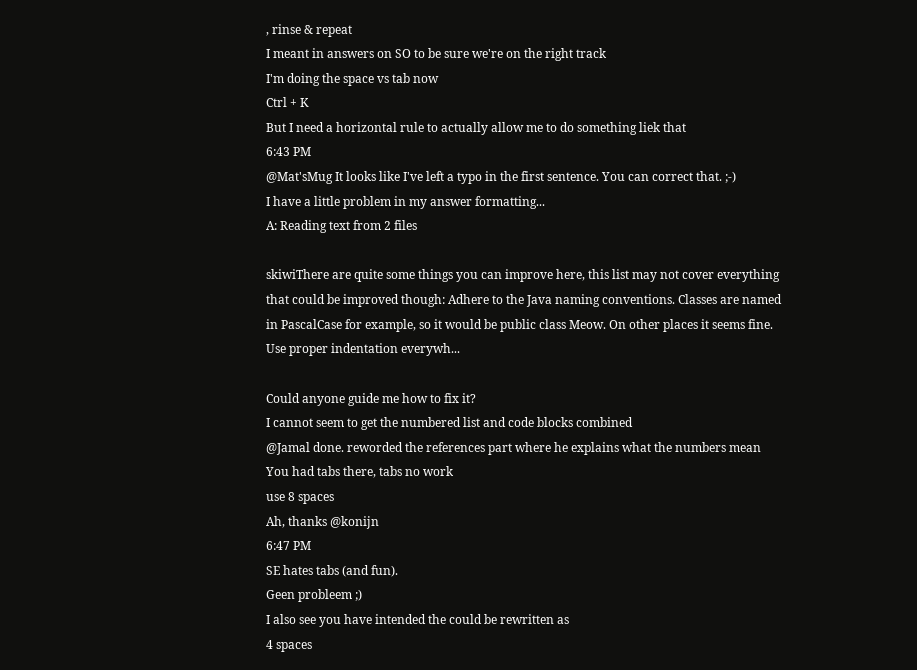, rinse & repeat
I meant in answers on SO to be sure we're on the right track
I'm doing the space vs tab now
Ctrl + K
But I need a horizontal rule to actually allow me to do something liek that
6:43 PM
@Mat'sMug It looks like I've left a typo in the first sentence. You can correct that. ;-)
I have a little problem in my answer formatting...
A: Reading text from 2 files

skiwiThere are quite some things you can improve here, this list may not cover everything that could be improved though: Adhere to the Java naming conventions. Classes are named in PascalCase for example, so it would be public class Meow. On other places it seems fine. Use proper indentation everywh...

Could anyone guide me how to fix it?
I cannot seem to get the numbered list and code blocks combined
@Jamal done. reworded the references part where he explains what the numbers mean
You had tabs there, tabs no work
use 8 spaces
Ah, thanks @konijn
6:47 PM
SE hates tabs (and fun).
Geen probleem ;)
I also see you have intended the could be rewritten as
4 spaces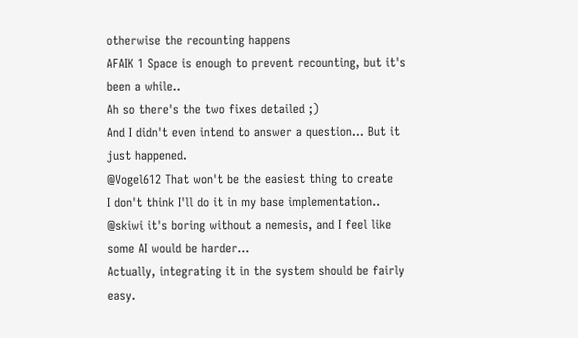otherwise the recounting happens
AFAIK 1 Space is enough to prevent recounting, but it's been a while..
Ah so there's the two fixes detailed ;)
And I didn't even intend to answer a question... But it just happened.
@Vogel612 That won't be the easiest thing to create
I don't think I'll do it in my base implementation..
@skiwi it's boring without a nemesis, and I feel like some AI would be harder...
Actually, integrating it in the system should be fairly easy.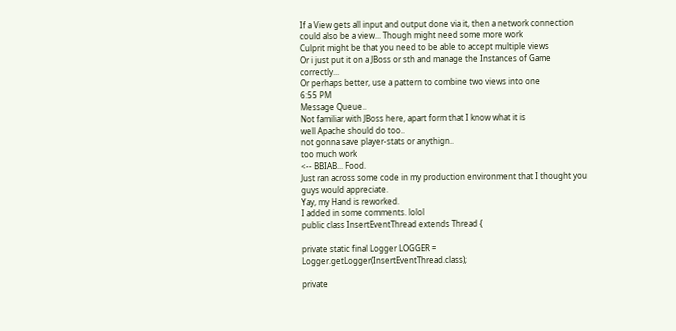If a View gets all input and output done via it, then a network connection could also be a view... Though might need some more work
Culprit might be that you need to be able to accept multiple views
Or i just put it on a JBoss or sth and manage the Instances of Game correctly...
Or perhaps better, use a pattern to combine two views into one
6:55 PM
Message Queue..
Not familiar with JBoss here, apart form that I know what it is
well Apache should do too..
not gonna save player-stats or anythign..
too much work
<-- BBIAB... Food.
Just ran across some code in my production environment that I thought you guys would appreciate.
Yay, my Hand is reworked.
I added in some comments. lolol
public class InsertEventThread extends Thread {

private static final Logger LOGGER = Logger.getLogger(InsertEventThread.class);

private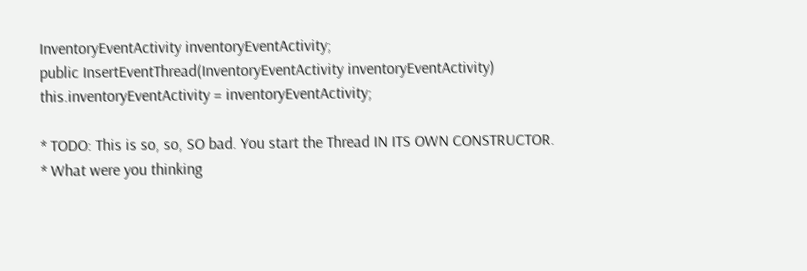InventoryEventActivity inventoryEventActivity;
public InsertEventThread(InventoryEventActivity inventoryEventActivity)
this.inventoryEventActivity = inventoryEventActivity;

* TODO: This is so, so, SO bad. You start the Thread IN ITS OWN CONSTRUCTOR.
* What were you thinking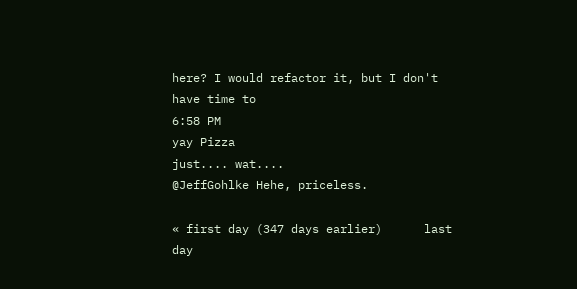here? I would refactor it, but I don't have time to
6:58 PM
yay Pizza
just.... wat....
@JeffGohlke Hehe, priceless.

« first day (347 days earlier)      last day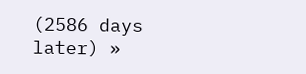(2586 days later) »